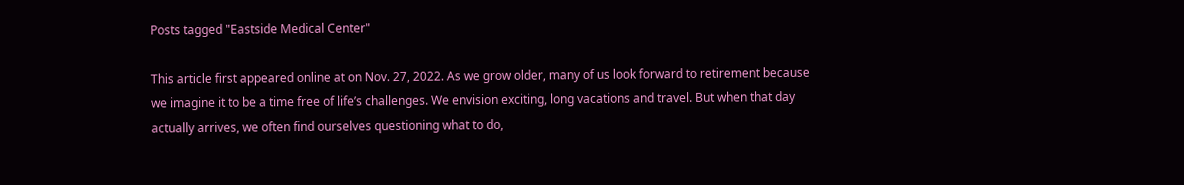Posts tagged "Eastside Medical Center"

This article first appeared online at on Nov. 27, 2022. As we grow older, many of us look forward to retirement because we imagine it to be a time free of life’s challenges. We envision exciting, long vacations and travel. But when that day actually arrives, we often find ourselves questioning what to do,